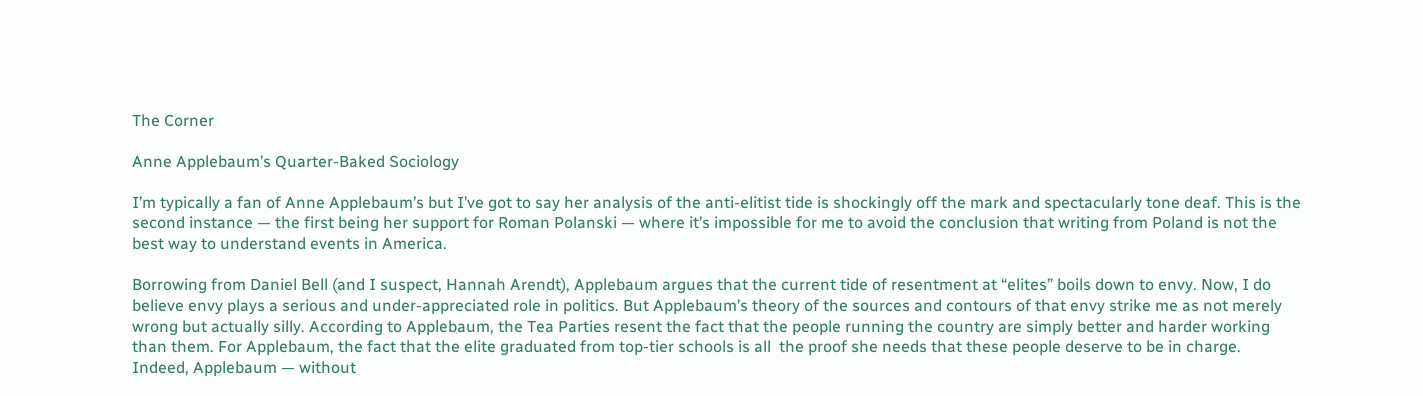The Corner

Anne Applebaum’s Quarter-Baked Sociology

I’m typically a fan of Anne Applebaum’s but I’ve got to say her analysis of the anti-elitist tide is shockingly off the mark and spectacularly tone deaf. This is the second instance — the first being her support for Roman Polanski — where it’s impossible for me to avoid the conclusion that writing from Poland is not the best way to understand events in America.

Borrowing from Daniel Bell (and I suspect, Hannah Arendt), Applebaum argues that the current tide of resentment at “elites” boils down to envy. Now, I do believe envy plays a serious and under-appreciated role in politics. But Applebaum’s theory of the sources and contours of that envy strike me as not merely wrong but actually silly. According to Applebaum, the Tea Parties resent the fact that the people running the country are simply better and harder working than them. For Applebaum, the fact that the elite graduated from top-tier schools is all  the proof she needs that these people deserve to be in charge. Indeed, Applebaum — without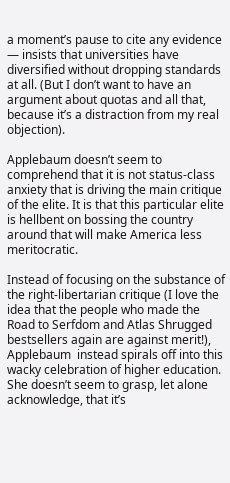a moment’s pause to cite any evidence — insists that universities have diversified without dropping standards at all. (But I don’t want to have an argument about quotas and all that, because it’s a distraction from my real objection).

Applebaum doesn’t seem to comprehend that it is not status-class anxiety that is driving the main critique of the elite. It is that this particular elite is hellbent on bossing the country around that will make America less meritocratic.

Instead of focusing on the substance of the right-libertarian critique (I love the idea that the people who made the Road to Serfdom and Atlas Shrugged bestsellers again are against merit!), Applebaum  instead spirals off into this wacky celebration of higher education. She doesn’t seem to grasp, let alone acknowledge, that it’s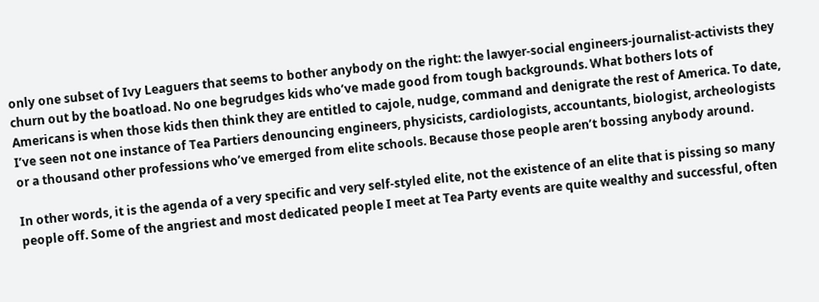only one subset of Ivy Leaguers that seems to bother anybody on the right: the lawyer-social engineers-journalist-activists they churn out by the boatload. No one begrudges kids who’ve made good from tough backgrounds. What bothers lots of Americans is when those kids then think they are entitled to cajole, nudge, command and denigrate the rest of America. To date, I’ve seen not one instance of Tea Partiers denouncing engineers, physicists, cardiologists, accountants, biologist, archeologists or a thousand other professions who’ve emerged from elite schools. Because those people aren’t bossing anybody around.

In other words, it is the agenda of a very specific and very self-styled elite, not the existence of an elite that is pissing so many people off. Some of the angriest and most dedicated people I meet at Tea Party events are quite wealthy and successful, often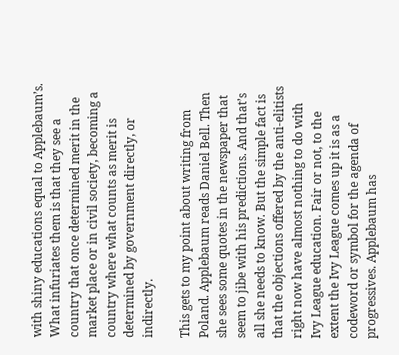with shiny educations equal to Applebaum’s. What infuriates them is that they see a country that once determined merit in the market place or in civil society, becoming a country where what counts as merit is determined by government directly, or indirectly.

This gets to my point about writing from Poland. Applebaum reads Daniel Bell. Then she sees some quotes in the newspaper that seem to jibe with his predictions. And that’s all she needs to know. But the simple fact is that the objections offered by the anti-elitists right now have almost nothing to do with Ivy League education. Fair or not, to the extent the Ivy League comes up it is as a codeword or symbol for the agenda of progressives. Applebaum has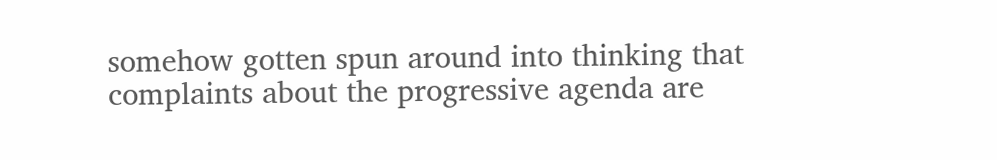somehow gotten spun around into thinking that complaints about the progressive agenda are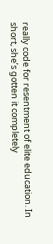really code for resentment of elite education. In short, she’s gotten it completely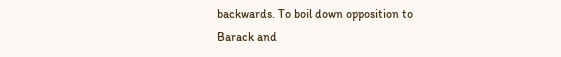backwards. To boil down opposition to Barack and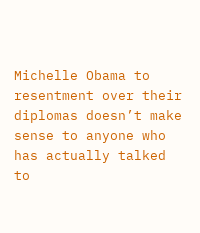Michelle Obama to resentment over their diplomas doesn’t make sense to anyone who has actually talked to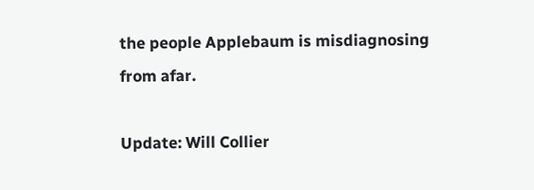the people Applebaum is misdiagnosing from afar.

Update: Will Collier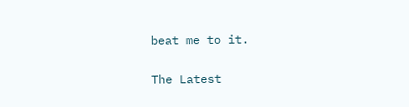beat me to it.


The Latest